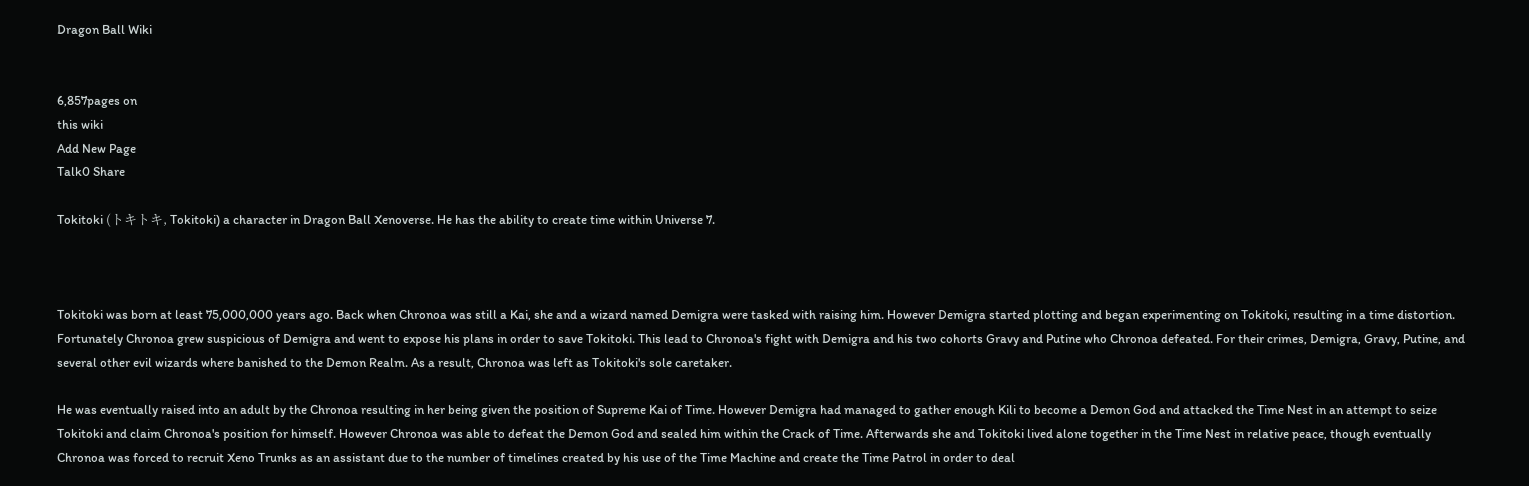Dragon Ball Wiki


6,857pages on
this wiki
Add New Page
Talk0 Share

Tokitoki (トキトキ, Tokitoki) a character in Dragon Ball Xenoverse. He has the ability to create time within Universe 7.



Tokitoki was born at least 75,000,000 years ago. Back when Chronoa was still a Kai, she and a wizard named Demigra were tasked with raising him. However Demigra started plotting and began experimenting on Tokitoki, resulting in a time distortion. Fortunately Chronoa grew suspicious of Demigra and went to expose his plans in order to save Tokitoki. This lead to Chronoa's fight with Demigra and his two cohorts Gravy and Putine who Chronoa defeated. For their crimes, Demigra, Gravy, Putine, and several other evil wizards where banished to the Demon Realm. As a result, Chronoa was left as Tokitoki's sole caretaker.

He was eventually raised into an adult by the Chronoa resulting in her being given the position of Supreme Kai of Time. However Demigra had managed to gather enough Kili to become a Demon God and attacked the Time Nest in an attempt to seize Tokitoki and claim Chronoa's position for himself. However Chronoa was able to defeat the Demon God and sealed him within the Crack of Time. Afterwards she and Tokitoki lived alone together in the Time Nest in relative peace, though eventually Chronoa was forced to recruit Xeno Trunks as an assistant due to the number of timelines created by his use of the Time Machine and create the Time Patrol in order to deal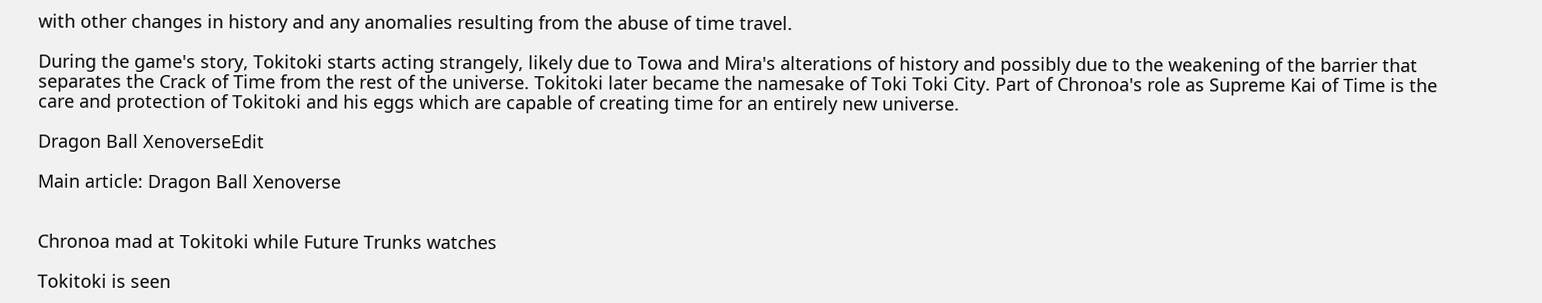with other changes in history and any anomalies resulting from the abuse of time travel.

During the game's story, Tokitoki starts acting strangely, likely due to Towa and Mira's alterations of history and possibly due to the weakening of the barrier that separates the Crack of Time from the rest of the universe. Tokitoki later became the namesake of Toki Toki City. Part of Chronoa's role as Supreme Kai of Time is the care and protection of Tokitoki and his eggs which are capable of creating time for an entirely new universe.

Dragon Ball XenoverseEdit

Main article: Dragon Ball Xenoverse


Chronoa mad at Tokitoki while Future Trunks watches

Tokitoki is seen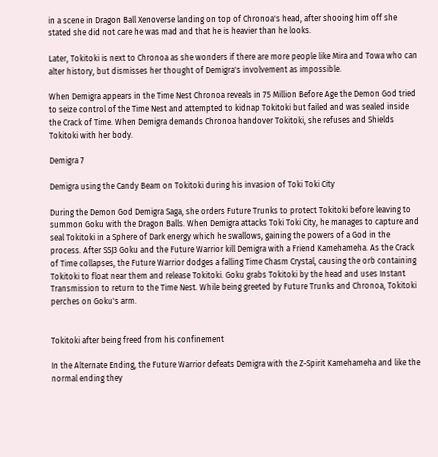in a scene in Dragon Ball Xenoverse landing on top of Chronoa's head, after shooing him off she stated she did not care he was mad and that he is heavier than he looks.

Later, Tokitoki is next to Chronoa as she wonders if there are more people like Mira and Towa who can alter history, but dismisses her thought of Demigra's involvement as impossible.

When Demigra appears in the Time Nest Chronoa reveals in 75 Million Before Age the Demon God tried to seize control of the Time Nest and attempted to kidnap Tokitoki but failed and was sealed inside the Crack of Time. When Demigra demands Chronoa handover Tokitoki, she refuses and Shields Tokitoki with her body.

Demigra 7

Demigra using the Candy Beam on Tokitoki during his invasion of Toki Toki City

During the Demon God Demigra Saga, she orders Future Trunks to protect Tokitoki before leaving to summon Goku with the Dragon Balls. When Demigra attacks Toki Toki City, he manages to capture and seal Tokitoki in a Sphere of Dark energy which he swallows, gaining the powers of a God in the process. After SSJ3 Goku and the Future Warrior kill Demigra with a Friend Kamehameha. As the Crack of Time collapses, the Future Warrior dodges a falling Time Chasm Crystal, causing the orb containing Tokitoki to float near them and release Tokitoki. Goku grabs Tokitoki by the head and uses Instant Transmission to return to the Time Nest. While being greeted by Future Trunks and Chronoa, Tokitoki perches on Goku's arm.


Tokitoki after being freed from his confinement

In the Alternate Ending, the Future Warrior defeats Demigra with the Z-Spirit Kamehameha and like the normal ending they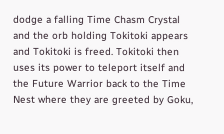dodge a falling Time Chasm Crystal and the orb holding Tokitoki appears and Tokitoki is freed. Tokitoki then uses its power to teleport itself and the Future Warrior back to the Time Nest where they are greeted by Goku,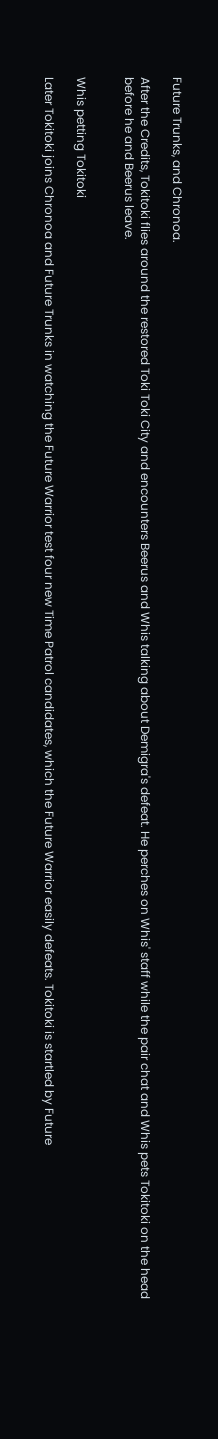Future Trunks, and Chronoa.

After the Credits, Tokitoki flies around the restored Toki Toki City and encounters Beerus and Whis talking about Demigra's defeat. He perches on Whis' staff while the pair chat and Whis pets Tokitoki on the head before he and Beerus leave.


Whis petting Tokitoki

Later Tokitoki joins Chronoa and Future Trunks in watching the Future Warrior test four new Time Patrol candidates, which the Future Warrior easily defeats. Tokitoki is startled by Future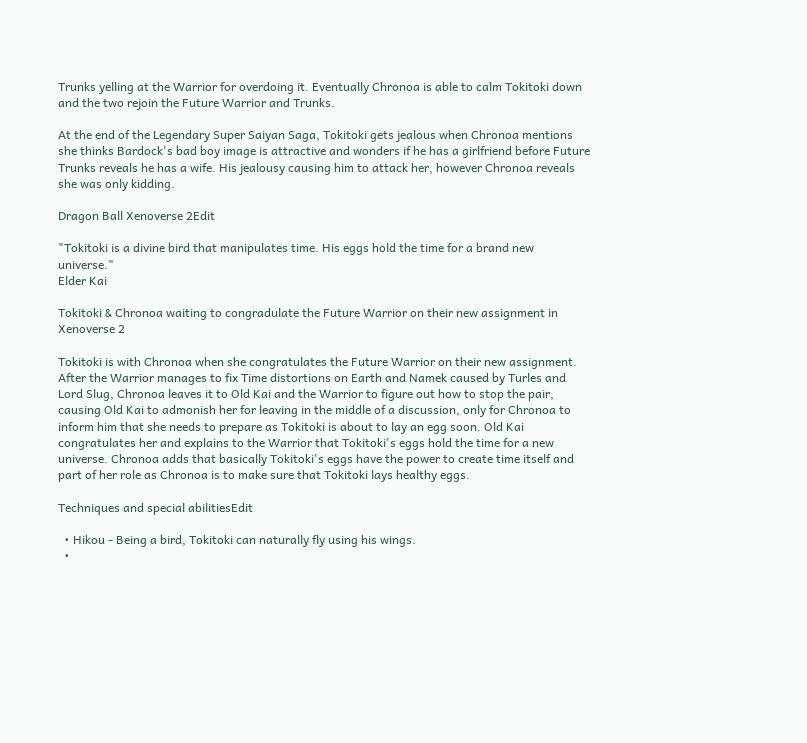Trunks yelling at the Warrior for overdoing it. Eventually Chronoa is able to calm Tokitoki down and the two rejoin the Future Warrior and Trunks.

At the end of the Legendary Super Saiyan Saga, Tokitoki gets jealous when Chronoa mentions she thinks Bardock's bad boy image is attractive and wonders if he has a girlfriend before Future Trunks reveals he has a wife. His jealousy causing him to attack her, however Chronoa reveals she was only kidding.

Dragon Ball Xenoverse 2Edit

"Tokitoki is a divine bird that manipulates time. His eggs hold the time for a brand new universe."
Elder Kai

Tokitoki & Chronoa waiting to congradulate the Future Warrior on their new assignment in Xenoverse 2

Tokitoki is with Chronoa when she congratulates the Future Warrior on their new assignment. After the Warrior manages to fix Time distortions on Earth and Namek caused by Turles and Lord Slug, Chronoa leaves it to Old Kai and the Warrior to figure out how to stop the pair, causing Old Kai to admonish her for leaving in the middle of a discussion, only for Chronoa to inform him that she needs to prepare as Tokitoki is about to lay an egg soon. Old Kai congratulates her and explains to the Warrior that Tokitoki's eggs hold the time for a new universe. Chronoa adds that basically Tokitoki's eggs have the power to create time itself and part of her role as Chronoa is to make sure that Tokitoki lays healthy eggs.

Techniques and special abilitiesEdit

  • Hikou - Being a bird, Tokitoki can naturally fly using his wings.
  •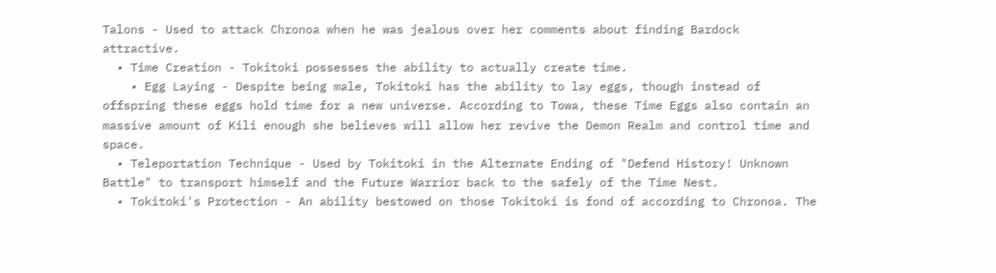Talons - Used to attack Chronoa when he was jealous over her comments about finding Bardock attractive.
  • Time Creation - Tokitoki possesses the ability to actually create time.
    • Egg Laying - Despite being male, Tokitoki has the ability to lay eggs, though instead of offspring these eggs hold time for a new universe. According to Towa, these Time Eggs also contain an massive amount of Kili enough she believes will allow her revive the Demon Realm and control time and space.
  • Teleportation Technique - Used by Tokitoki in the Alternate Ending of "Defend History! Unknown Battle" to transport himself and the Future Warrior back to the safely of the Time Nest.
  • Tokitoki's Protection - An ability bestowed on those Tokitoki is fond of according to Chronoa. The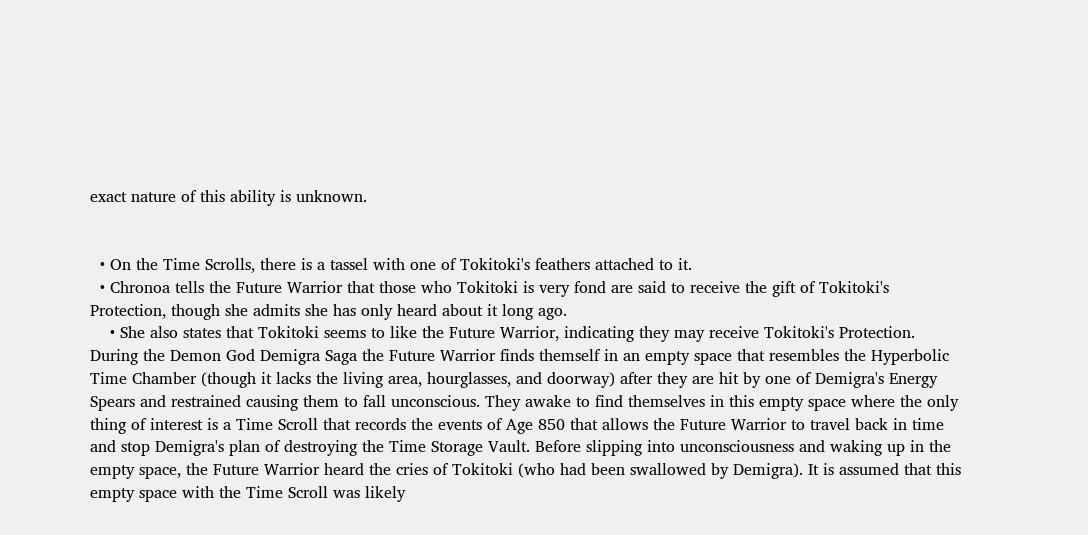exact nature of this ability is unknown.


  • On the Time Scrolls, there is a tassel with one of Tokitoki's feathers attached to it.
  • Chronoa tells the Future Warrior that those who Tokitoki is very fond are said to receive the gift of Tokitoki's Protection, though she admits she has only heard about it long ago.
    • She also states that Tokitoki seems to like the Future Warrior, indicating they may receive Tokitoki's Protection. During the Demon God Demigra Saga the Future Warrior finds themself in an empty space that resembles the Hyperbolic Time Chamber (though it lacks the living area, hourglasses, and doorway) after they are hit by one of Demigra's Energy Spears and restrained causing them to fall unconscious. They awake to find themselves in this empty space where the only thing of interest is a Time Scroll that records the events of Age 850 that allows the Future Warrior to travel back in time and stop Demigra's plan of destroying the Time Storage Vault. Before slipping into unconsciousness and waking up in the empty space, the Future Warrior heard the cries of Tokitoki (who had been swallowed by Demigra). It is assumed that this empty space with the Time Scroll was likely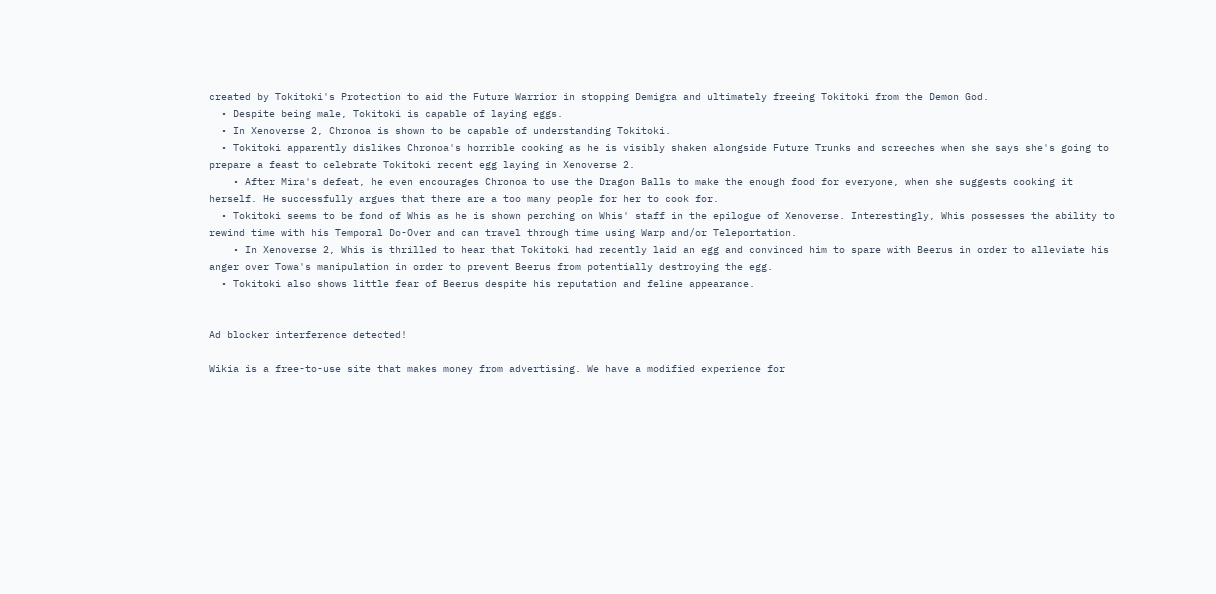created by Tokitoki's Protection to aid the Future Warrior in stopping Demigra and ultimately freeing Tokitoki from the Demon God.
  • Despite being male, Tokitoki is capable of laying eggs.
  • In Xenoverse 2, Chronoa is shown to be capable of understanding Tokitoki.
  • Tokitoki apparently dislikes Chronoa's horrible cooking as he is visibly shaken alongside Future Trunks and screeches when she says she's going to prepare a feast to celebrate Tokitoki recent egg laying in Xenoverse 2.
    • After Mira's defeat, he even encourages Chronoa to use the Dragon Balls to make the enough food for everyone, when she suggests cooking it herself. He successfully argues that there are a too many people for her to cook for.
  • Tokitoki seems to be fond of Whis as he is shown perching on Whis' staff in the epilogue of Xenoverse. Interestingly, Whis possesses the ability to rewind time with his Temporal Do-Over and can travel through time using Warp and/or Teleportation.
    • In Xenoverse 2, Whis is thrilled to hear that Tokitoki had recently laid an egg and convinced him to spare with Beerus in order to alleviate his anger over Towa's manipulation in order to prevent Beerus from potentially destroying the egg.
  • Tokitoki also shows little fear of Beerus despite his reputation and feline appearance.


Ad blocker interference detected!

Wikia is a free-to-use site that makes money from advertising. We have a modified experience for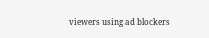viewers using ad blockers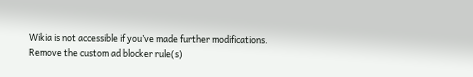Wikia is not accessible if you’ve made further modifications. Remove the custom ad blocker rule(s)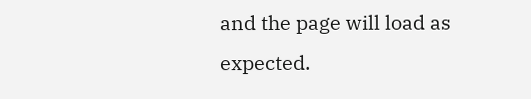and the page will load as expected.